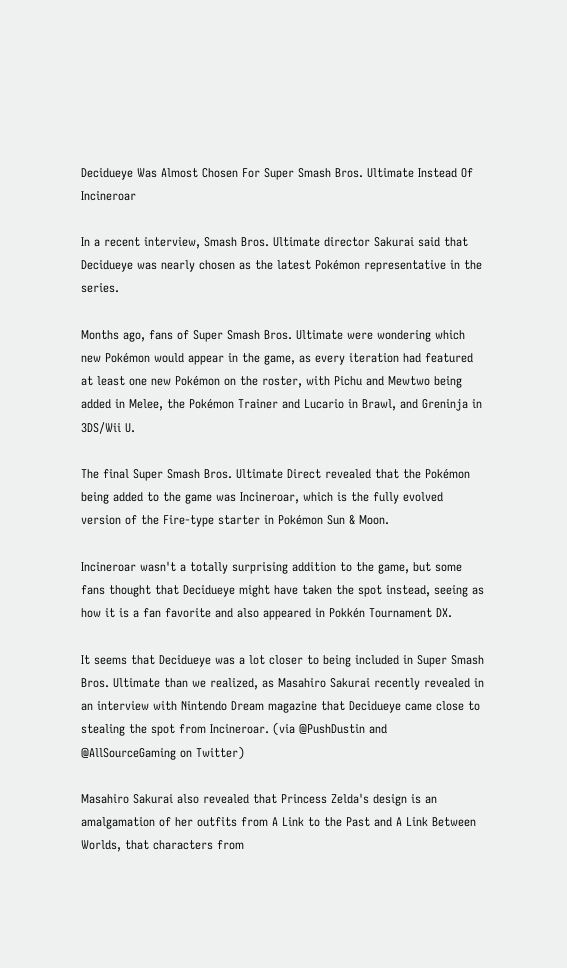Decidueye Was Almost Chosen For Super Smash Bros. Ultimate Instead Of Incineroar

In a recent interview, Smash Bros. Ultimate director Sakurai said that Decidueye was nearly chosen as the latest Pokémon representative in the series.

Months ago, fans of Super Smash Bros. Ultimate were wondering which new Pokémon would appear in the game, as every iteration had featured at least one new Pokémon on the roster, with Pichu and Mewtwo being added in Melee, the Pokémon Trainer and Lucario in Brawl, and Greninja in 3DS/Wii U.

The final Super Smash Bros. Ultimate Direct revealed that the Pokémon being added to the game was Incineroar, which is the fully evolved version of the Fire-type starter in Pokémon Sun & Moon.

Incineroar wasn't a totally surprising addition to the game, but some fans thought that Decidueye might have taken the spot instead, seeing as how it is a fan favorite and also appeared in Pokkén Tournament DX.

It seems that Decidueye was a lot closer to being included in Super Smash Bros. Ultimate than we realized, as Masahiro Sakurai recently revealed in an interview with Nintendo Dream magazine that Decidueye came close to stealing the spot from Incineroar. (via @PushDustin and @AllSourceGaming on Twitter)

Masahiro Sakurai also revealed that Princess Zelda's design is an amalgamation of her outfits from A Link to the Past and A Link Between Worlds, that characters from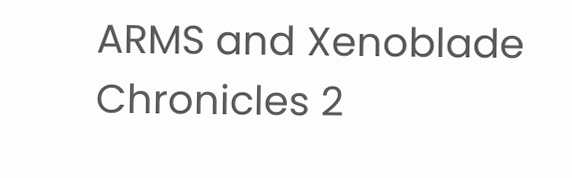ARMS and Xenoblade Chronicles 2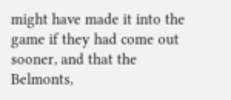might have made it into the game if they had come out sooner, and that the Belmonts,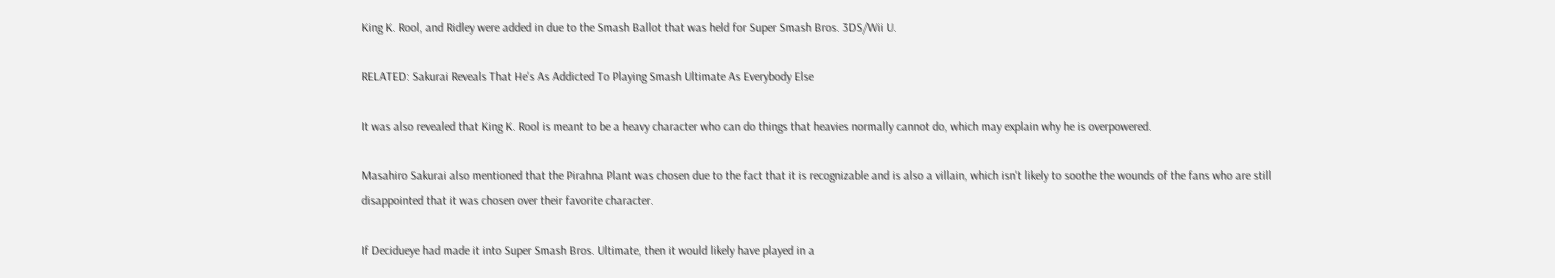King K. Rool, and Ridley were added in due to the Smash Ballot that was held for Super Smash Bros. 3DS/Wii U.

RELATED: Sakurai Reveals That He's As Addicted To Playing Smash Ultimate As Everybody Else

It was also revealed that King K. Rool is meant to be a heavy character who can do things that heavies normally cannot do, which may explain why he is overpowered.

Masahiro Sakurai also mentioned that the Pirahna Plant was chosen due to the fact that it is recognizable and is also a villain, which isn't likely to soothe the wounds of the fans who are still disappointed that it was chosen over their favorite character.

If Decidueye had made it into Super Smash Bros. Ultimate, then it would likely have played in a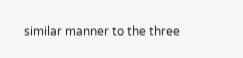similar manner to the three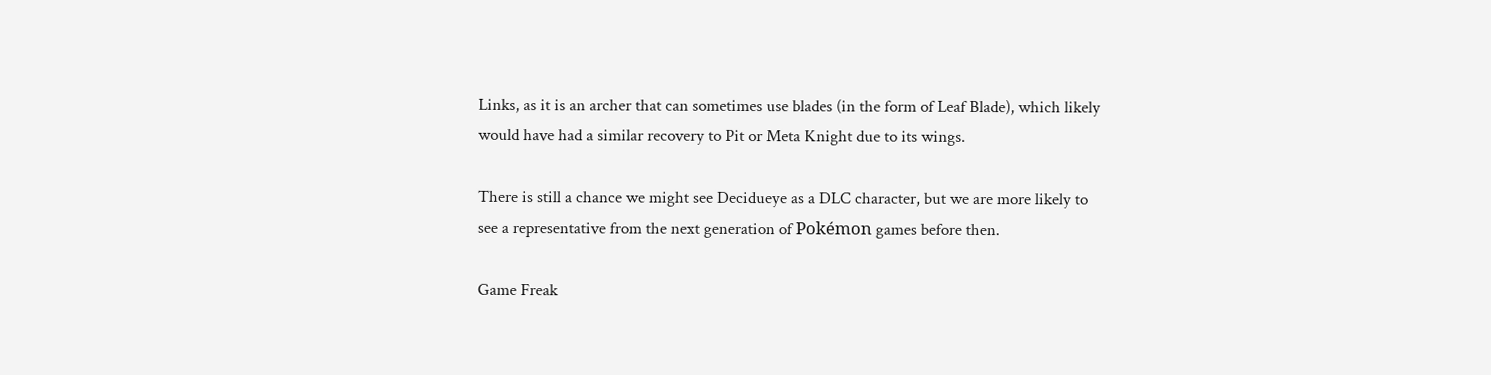Links, as it is an archer that can sometimes use blades (in the form of Leaf Blade), which likely would have had a similar recovery to Pit or Meta Knight due to its wings.

There is still a chance we might see Decidueye as a DLC character, but we are more likely to see a representative from the next generation of Pokémon games before then.

Game Freak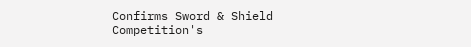Confirms Sword & Shield Competition's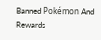Banned Pokémon And Rewards